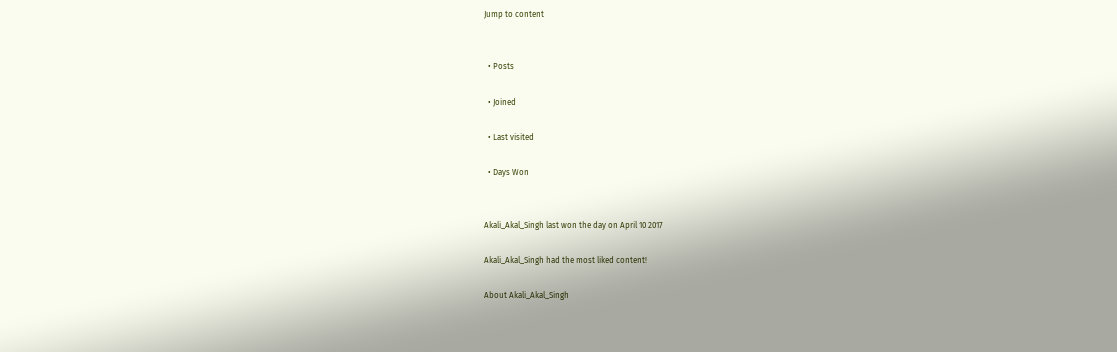Jump to content


  • Posts

  • Joined

  • Last visited

  • Days Won


Akali_Akal_Singh last won the day on April 10 2017

Akali_Akal_Singh had the most liked content!

About Akali_Akal_Singh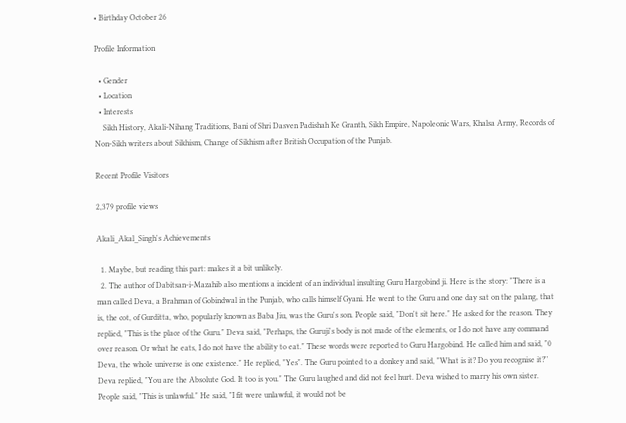• Birthday October 26

Profile Information

  • Gender
  • Location
  • Interests
    Sikh History, Akali-Nihang Traditions, Bani of Shri Dasven Padishah Ke Granth, Sikh Empire, Napoleonic Wars, Khalsa Army, Records of Non-Sikh writers about Sikhism, Change of Sikhism after British Occupation of the Punjab.

Recent Profile Visitors

2,379 profile views

Akali_Akal_Singh's Achievements

  1. Maybe, but reading this part: makes it a bit unlikely.
  2. The author of Dabitsan-i-Mazahib also mentions a incident of an individual insulting Guru Hargobind ji. Here is the story: "There is a man called Deva, a Brahman of Gobindwal in the Punjab, who calls himself Gyani. He went to the Guru and one day sat on the palang, that is, the cot, of Gurditta, who, popularly known as Baba Jiu, was the Guru's son. People said, "Don't sit here." He asked for the reason. They replied, "This is the place of the Guru." Deva said, "Perhaps, the Guruji's body is not made of the elements, or I do not have any command over reason. Or what he eats, I do not have the ability to eat." These words were reported to Guru Hargobind. He called him and said, "0 Deva, the whole universe is one existence." He replied, "Yes". The Guru pointed to a donkey and said, "What is it? Do you recognise it?'' Deva replied, "You are the Absolute God. It too is you." The Guru laughed and did not feel hurt. Deva wished to marry his own sister. People said, "This is unlawful." He said, "I fit were unlawful, it would not be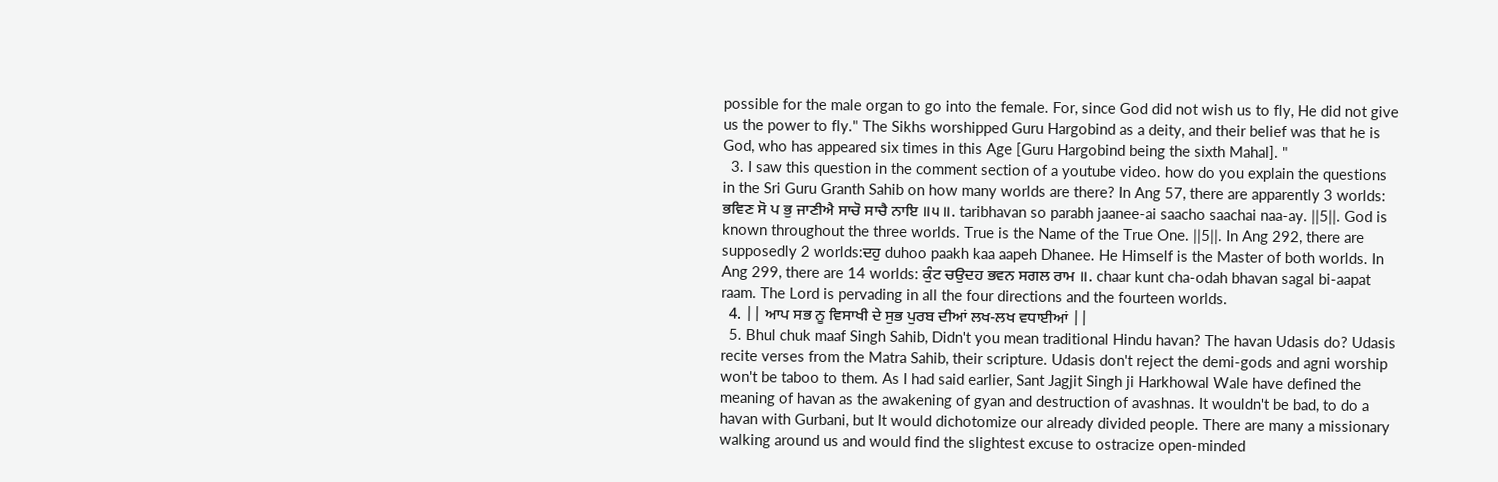possible for the male organ to go into the female. For, since God did not wish us to fly, He did not give us the power to fly." The Sikhs worshipped Guru Hargobind as a deity, and their belief was that he is God, who has appeared six times in this Age [Guru Hargobind being the sixth Mahal]. "
  3. I saw this question in the comment section of a youtube video. how do you explain the questions in the Sri Guru Granth Sahib on how many worlds are there? In Ang 57, there are apparently 3 worlds: ਭਵਿਣ ਸੋ ਪ ਭੁ ਜਾਣੀਐ ਸਾਚੋ ਸਾਚੈ ਨਾਇ ॥੫॥. taribhavan so parabh jaanee-ai saacho saachai naa-ay. ||5||. God is known throughout the three worlds. True is the Name of the True One. ||5||. In Ang 292, there are supposedly 2 worlds:ਦਹੁ duhoo paakh kaa aapeh Dhanee. He Himself is the Master of both worlds. In Ang 299, there are 14 worlds: ਕੁੰਟ ਚਉਦਹ ਭਵਨ ਸਗਲ ਰਾਮ ॥. chaar kunt cha-odah bhavan sagal bi-aapat raam. The Lord is pervading in all the four directions and the fourteen worlds.
  4. || ਆਪ ਸਭ ਨੂ ਵਿਸਾਖੀ ਦੇ ਸੁਭ ਪੁਰਬ ਦੀਆਂ ਲਖ-ਲਖ ਵਧਾਈਆਂ ||
  5. Bhul chuk maaf Singh Sahib, Didn't you mean traditional Hindu havan? The havan Udasis do? Udasis recite verses from the Matra Sahib, their scripture. Udasis don't reject the demi-gods and agni worship won't be taboo to them. As I had said earlier, Sant Jagjit Singh ji Harkhowal Wale have defined the meaning of havan as the awakening of gyan and destruction of avashnas. It wouldn't be bad, to do a havan with Gurbani, but It would dichotomize our already divided people. There are many a missionary walking around us and would find the slightest excuse to ostracize open-minded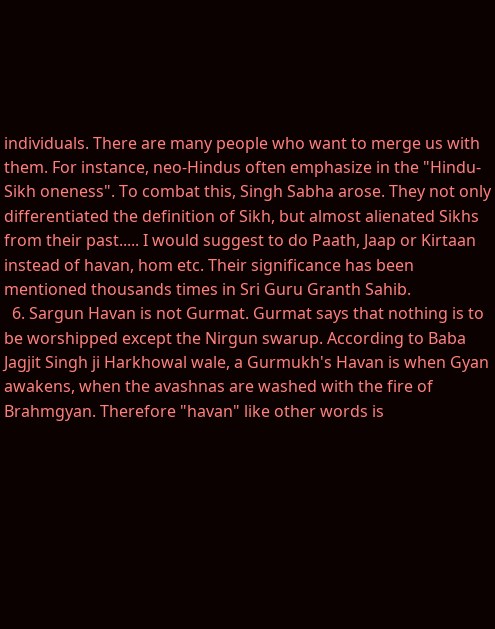individuals. There are many people who want to merge us with them. For instance, neo-Hindus often emphasize in the "Hindu-Sikh oneness". To combat this, Singh Sabha arose. They not only differentiated the definition of Sikh, but almost alienated Sikhs from their past..... I would suggest to do Paath, Jaap or Kirtaan instead of havan, hom etc. Their significance has been mentioned thousands times in Sri Guru Granth Sahib.
  6. Sargun Havan is not Gurmat. Gurmat says that nothing is to be worshipped except the Nirgun swarup. According to Baba Jagjit Singh ji Harkhowal wale, a Gurmukh's Havan is when Gyan awakens, when the avashnas are washed with the fire of Brahmgyan. Therefore "havan" like other words is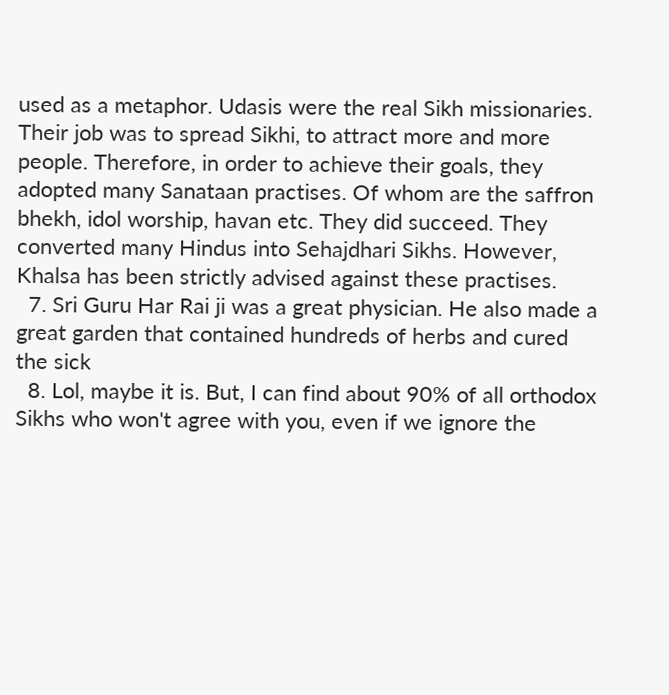used as a metaphor. Udasis were the real Sikh missionaries. Their job was to spread Sikhi, to attract more and more people. Therefore, in order to achieve their goals, they adopted many Sanataan practises. Of whom are the saffron bhekh, idol worship, havan etc. They did succeed. They converted many Hindus into Sehajdhari Sikhs. However, Khalsa has been strictly advised against these practises.
  7. Sri Guru Har Rai ji was a great physician. He also made a great garden that contained hundreds of herbs and cured the sick
  8. Lol, maybe it is. But, I can find about 90% of all orthodox Sikhs who won't agree with you, even if we ignore the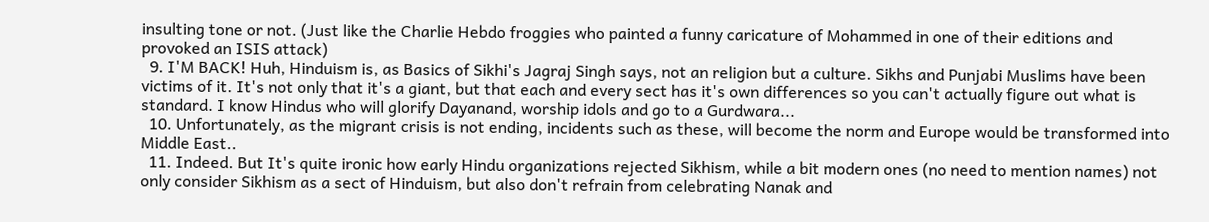insulting tone or not. (Just like the Charlie Hebdo froggies who painted a funny caricature of Mohammed in one of their editions and provoked an ISIS attack)
  9. I'M BACK! Huh, Hinduism is, as Basics of Sikhi's Jagraj Singh says, not an religion but a culture. Sikhs and Punjabi Muslims have been victims of it. It's not only that it's a giant, but that each and every sect has it's own differences so you can't actually figure out what is standard. I know Hindus who will glorify Dayanand, worship idols and go to a Gurdwara...
  10. Unfortunately, as the migrant crisis is not ending, incidents such as these, will become the norm and Europe would be transformed into Middle East..
  11. Indeed. But It's quite ironic how early Hindu organizations rejected Sikhism, while a bit modern ones (no need to mention names) not only consider Sikhism as a sect of Hinduism, but also don't refrain from celebrating Nanak and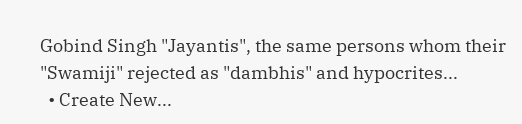Gobind Singh "Jayantis", the same persons whom their "Swamiji" rejected as "dambhis" and hypocrites...
  • Create New...